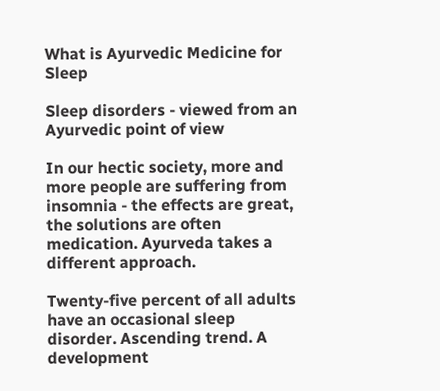What is Ayurvedic Medicine for Sleep

Sleep disorders - viewed from an Ayurvedic point of view

In our hectic society, more and more people are suffering from insomnia - the effects are great, the solutions are often medication. Ayurveda takes a different approach.

Twenty-five percent of all adults have an occasional sleep disorder. Ascending trend. A development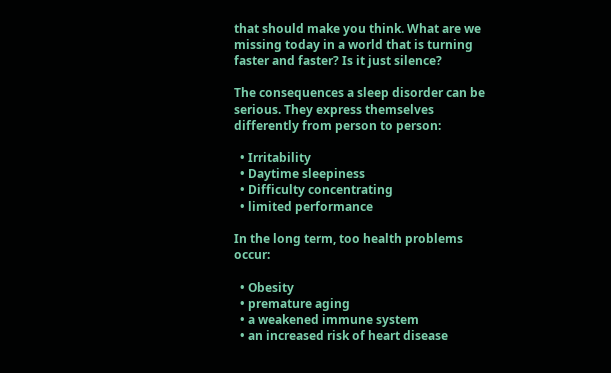that should make you think. What are we missing today in a world that is turning faster and faster? Is it just silence?

The consequences a sleep disorder can be serious. They express themselves differently from person to person:

  • Irritability
  • Daytime sleepiness
  • Difficulty concentrating
  • limited performance

In the long term, too health problems occur:

  • Obesity
  • premature aging
  • a weakened immune system
  • an increased risk of heart disease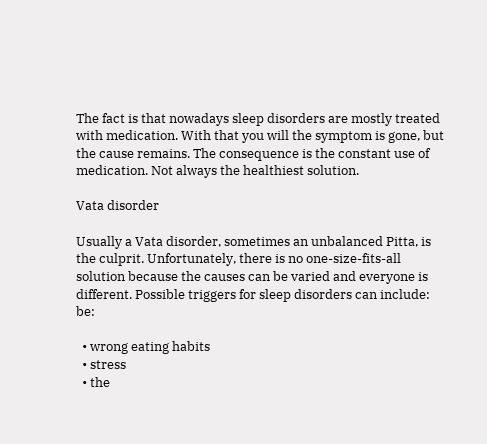The fact is that nowadays sleep disorders are mostly treated with medication. With that you will the symptom is gone, but the cause remains. The consequence is the constant use of medication. Not always the healthiest solution.

Vata disorder

Usually a Vata disorder, sometimes an unbalanced Pitta, is the culprit. Unfortunately, there is no one-size-fits-all solution because the causes can be varied and everyone is different. Possible triggers for sleep disorders can include: be:

  • wrong eating habits
  • stress
  • the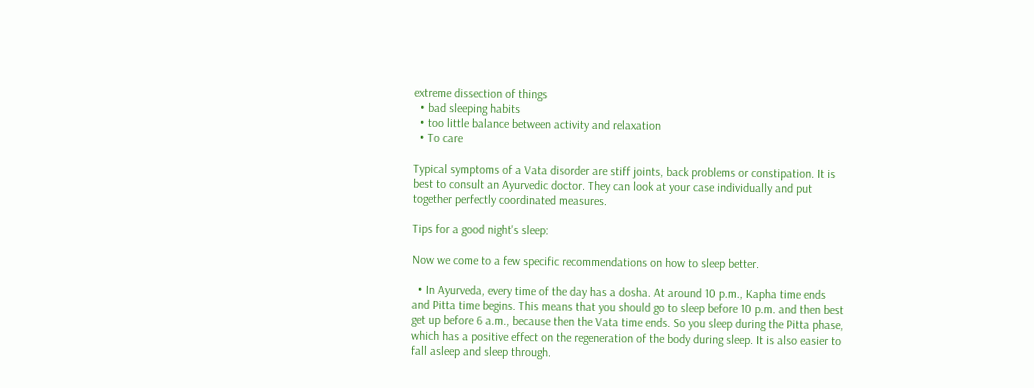extreme dissection of things
  • bad sleeping habits
  • too little balance between activity and relaxation
  • To care

Typical symptoms of a Vata disorder are stiff joints, back problems or constipation. It is best to consult an Ayurvedic doctor. They can look at your case individually and put together perfectly coordinated measures.

Tips for a good night's sleep:

Now we come to a few specific recommendations on how to sleep better.

  • In Ayurveda, every time of the day has a dosha. At around 10 p.m., Kapha time ends and Pitta time begins. This means that you should go to sleep before 10 p.m. and then best get up before 6 a.m., because then the Vata time ends. So you sleep during the Pitta phase, which has a positive effect on the regeneration of the body during sleep. It is also easier to fall asleep and sleep through.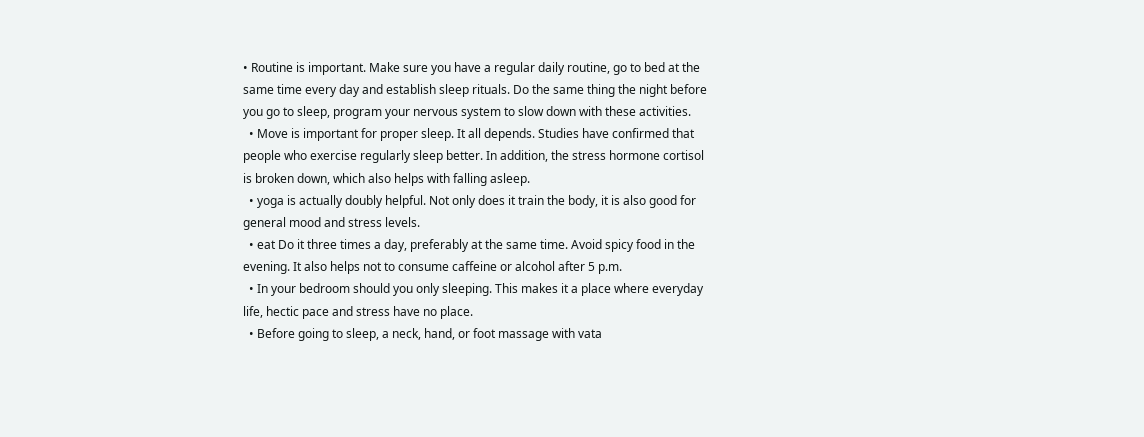• Routine is important. Make sure you have a regular daily routine, go to bed at the same time every day and establish sleep rituals. Do the same thing the night before you go to sleep, program your nervous system to slow down with these activities.
  • Move is important for proper sleep. It all depends. Studies have confirmed that people who exercise regularly sleep better. In addition, the stress hormone cortisol is broken down, which also helps with falling asleep.
  • yoga is actually doubly helpful. Not only does it train the body, it is also good for general mood and stress levels.
  • eat Do it three times a day, preferably at the same time. Avoid spicy food in the evening. It also helps not to consume caffeine or alcohol after 5 p.m.
  • In your bedroom should you only sleeping. This makes it a place where everyday life, hectic pace and stress have no place.
  • Before going to sleep, a neck, hand, or foot massage with vata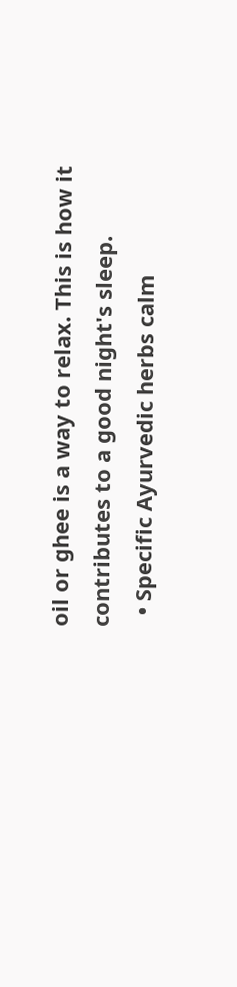oil or ghee is a way to relax. This is how it contributes to a good night's sleep.
  • Specific Ayurvedic herbs calm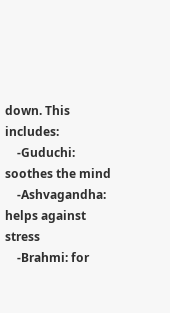down. This includes:
    -Guduchi: soothes the mind
    -Ashvagandha: helps against stress
    -Brahmi: for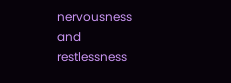nervousness and restlessness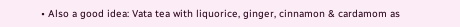• Also a good idea: Vata tea with liquorice, ginger, cinnamon & cardamom as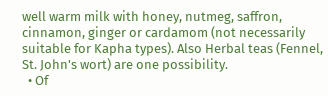well warm milk with honey, nutmeg, saffron, cinnamon, ginger or cardamom (not necessarily suitable for Kapha types). Also Herbal teas (Fennel, St. John's wort) are one possibility.
  • Of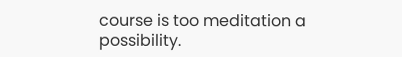course is too meditation a possibility.